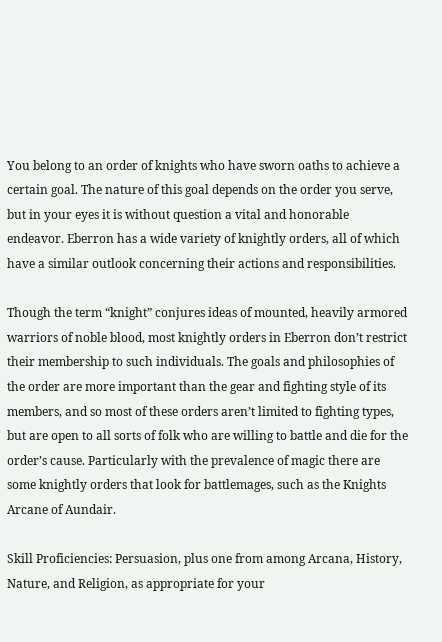You belong to an order of knights who have sworn oaths to achieve a certain goal. The nature of this goal depends on the order you serve, but in your eyes it is without question a vital and honorable endeavor. Eberron has a wide variety of knightly orders, all of which have a similar outlook concerning their actions and responsibilities.

Though the term “knight” conjures ideas of mounted, heavily armored warriors of noble blood, most knightly orders in Eberron don’t restrict their membership to such individuals. The goals and philosophies of the order are more important than the gear and fighting style of its members, and so most of these orders aren’t limited to fighting types, but are open to all sorts of folk who are willing to battle and die for the order’s cause. Particularly with the prevalence of magic there are some knightly orders that look for battlemages, such as the Knights Arcane of Aundair.

Skill Proficiencies: Persuasion, plus one from among Arcana, History, Nature, and Religion, as appropriate for your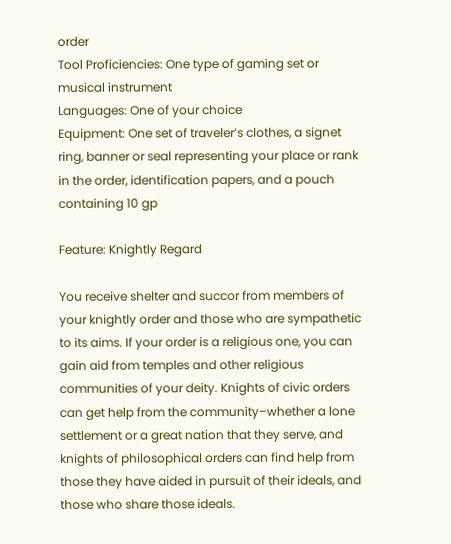order
Tool Proficiencies: One type of gaming set or musical instrument
Languages: One of your choice
Equipment: One set of traveler’s clothes, a signet ring, banner or seal representing your place or rank in the order, identification papers, and a pouch containing 10 gp

Feature: Knightly Regard

You receive shelter and succor from members of your knightly order and those who are sympathetic to its aims. If your order is a religious one, you can gain aid from temples and other religious communities of your deity. Knights of civic orders can get help from the community–whether a lone settlement or a great nation that they serve, and knights of philosophical orders can find help from those they have aided in pursuit of their ideals, and those who share those ideals.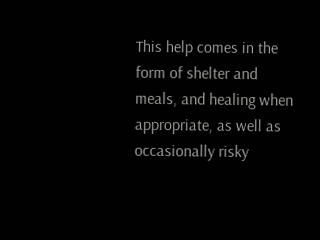This help comes in the form of shelter and meals, and healing when appropriate, as well as occasionally risky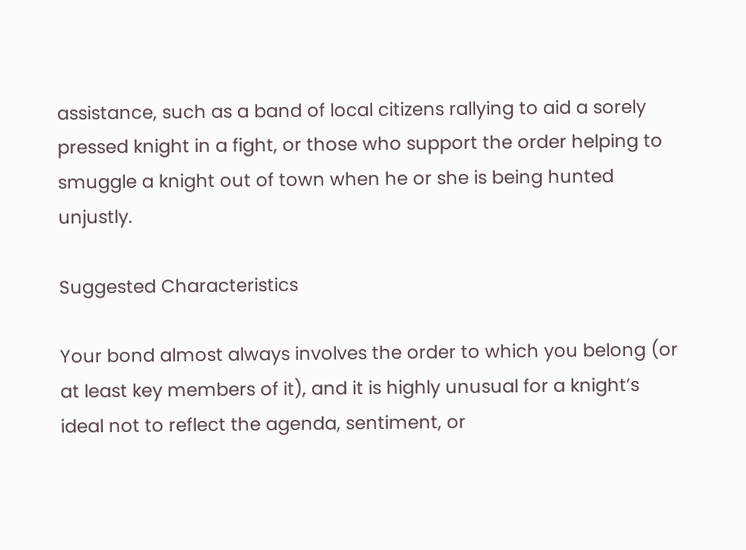assistance, such as a band of local citizens rallying to aid a sorely pressed knight in a fight, or those who support the order helping to smuggle a knight out of town when he or she is being hunted unjustly.

Suggested Characteristics

Your bond almost always involves the order to which you belong (or at least key members of it), and it is highly unusual for a knight’s ideal not to reflect the agenda, sentiment, or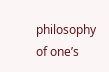philosophy of one’s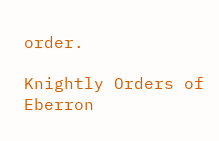order.

Knightly Orders of Eberron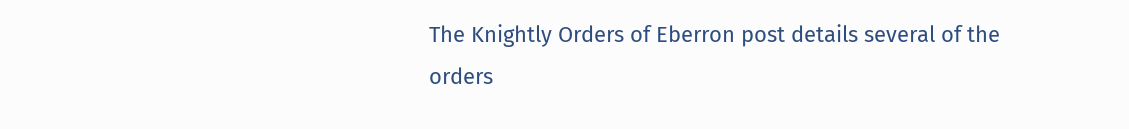The Knightly Orders of Eberron post details several of the orders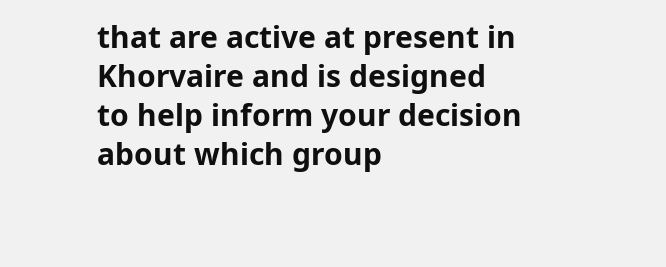that are active at present in Khorvaire and is designed to help inform your decision about which group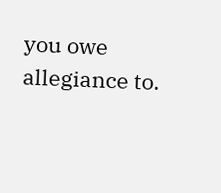you owe allegiance to.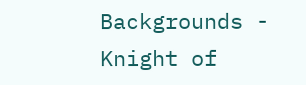Backgrounds - Knight of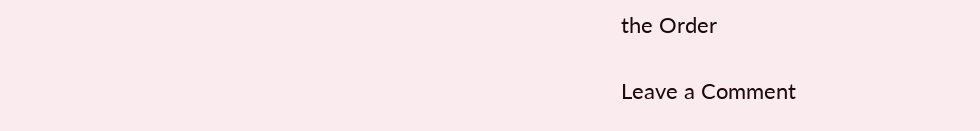the Order

Leave a Comment